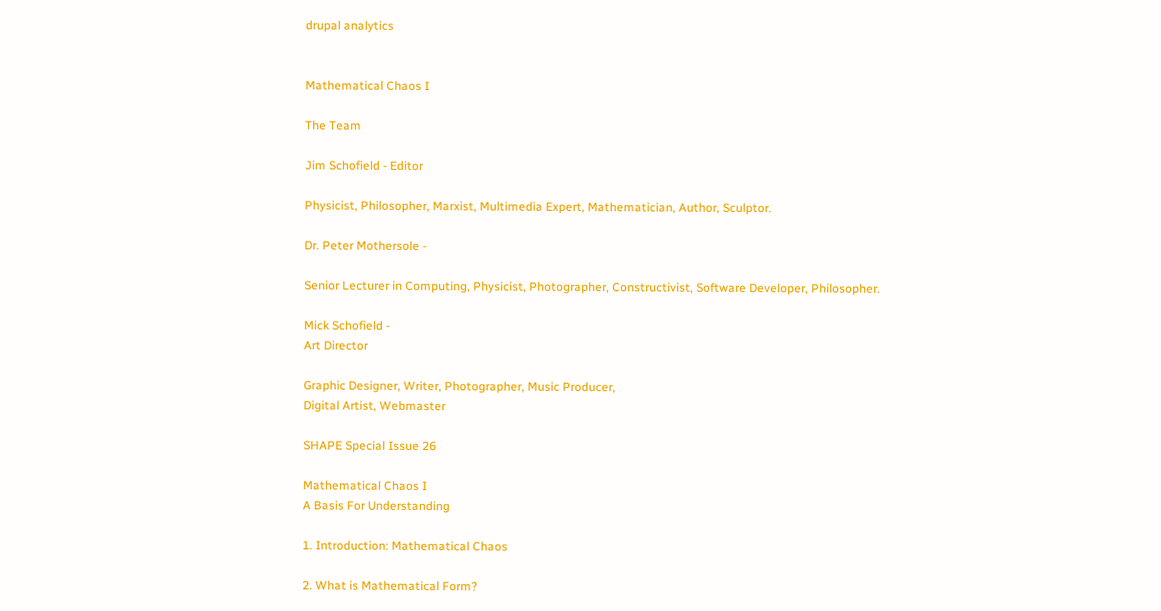drupal analytics


Mathematical Chaos I

The Team

Jim Schofield - Editor

Physicist, Philosopher, Marxist, Multimedia Expert, Mathematician, Author, Sculptor.

Dr. Peter Mothersole -

Senior Lecturer in Computing, Physicist, Photographer, Constructivist, Software Developer, Philosopher.

Mick Schofield -
Art Director

Graphic Designer, Writer, Photographer, Music Producer,
Digital Artist, Webmaster

SHAPE Special Issue 26

Mathematical Chaos I
A Basis For Understanding

1. Introduction: Mathematical Chaos

2. What is Mathematical Form?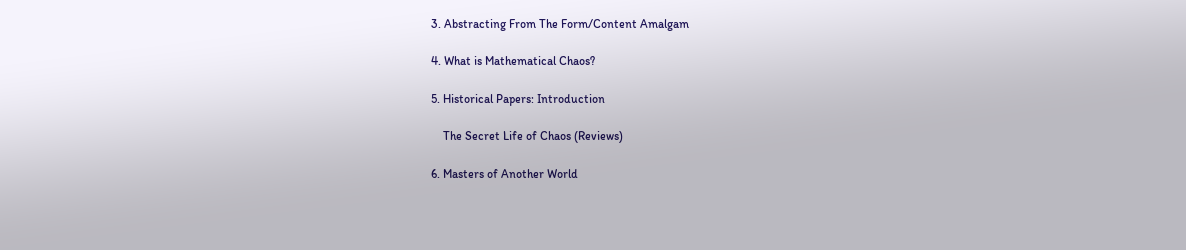3. Abstracting From The Form/Content Amalgam

4. What is Mathematical Chaos?

5. Historical Papers: Introduction

    The Secret Life of Chaos (Reviews)

6. Masters of Another World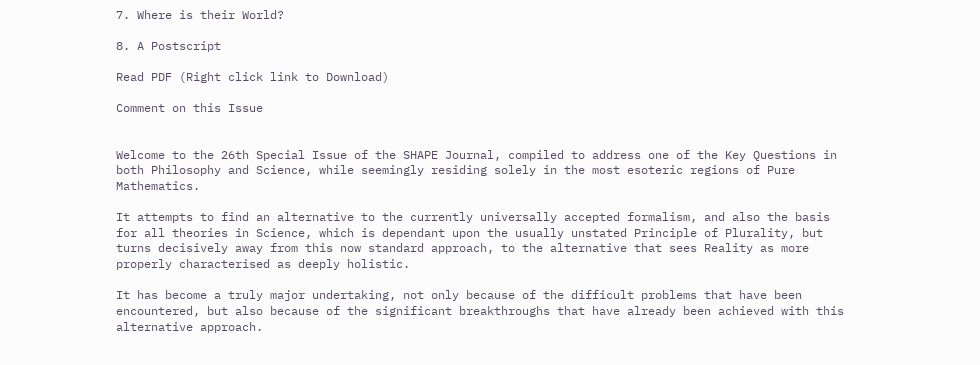7. Where is their World?

8. A Postscript

Read PDF (Right click link to Download)

Comment on this Issue


Welcome to the 26th Special Issue of the SHAPE Journal, compiled to address one of the Key Questions in both Philosophy and Science, while seemingly residing solely in the most esoteric regions of Pure Mathematics.

It attempts to find an alternative to the currently universally accepted formalism, and also the basis for all theories in Science, which is dependant upon the usually unstated Principle of Plurality, but turns decisively away from this now standard approach, to the alternative that sees Reality as more properly characterised as deeply holistic.

It has become a truly major undertaking, not only because of the difficult problems that have been encountered, but also because of the significant breakthroughs that have already been achieved with this alternative approach.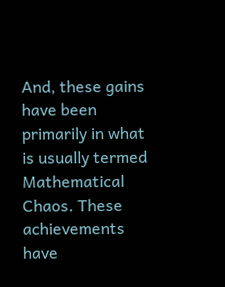And, these gains have been primarily in what is usually termed Mathematical Chaos. These achievements have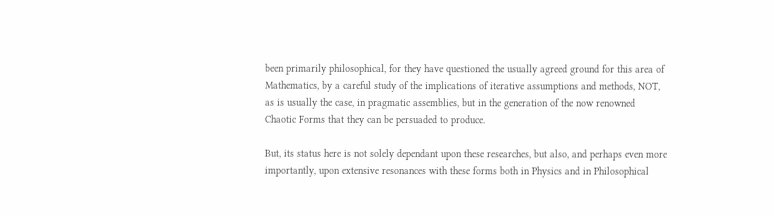been primarily philosophical, for they have questioned the usually agreed ground for this area of Mathematics, by a careful study of the implications of iterative assumptions and methods, NOT, as is usually the case, in pragmatic assemblies, but in the generation of the now renowned Chaotic Forms that they can be persuaded to produce.

But, its status here is not solely dependant upon these researches, but also, and perhaps even more importantly, upon extensive resonances with these forms both in Physics and in Philosophical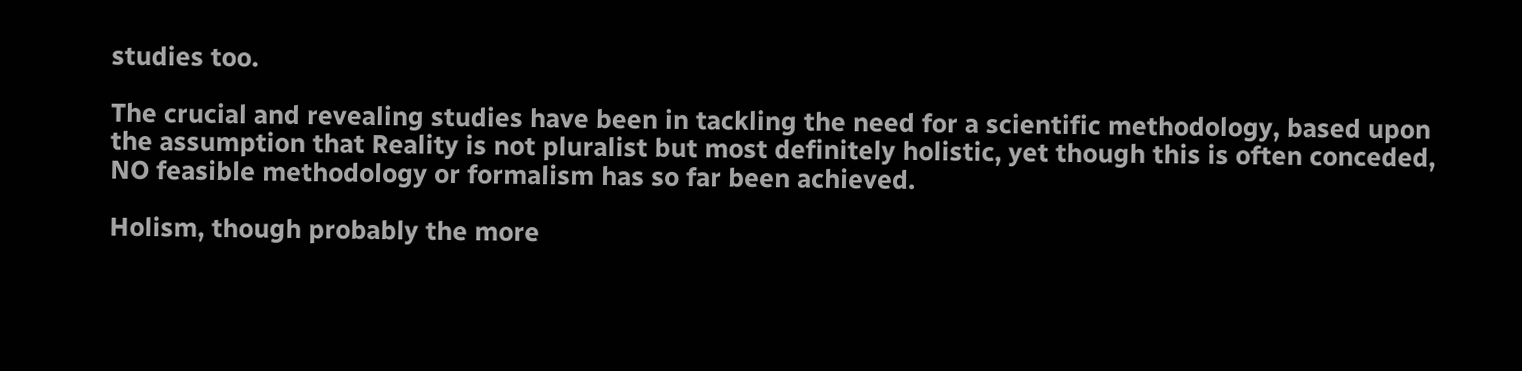studies too.

The crucial and revealing studies have been in tackling the need for a scientific methodology, based upon the assumption that Reality is not pluralist but most definitely holistic, yet though this is often conceded, NO feasible methodology or formalism has so far been achieved.

Holism, though probably the more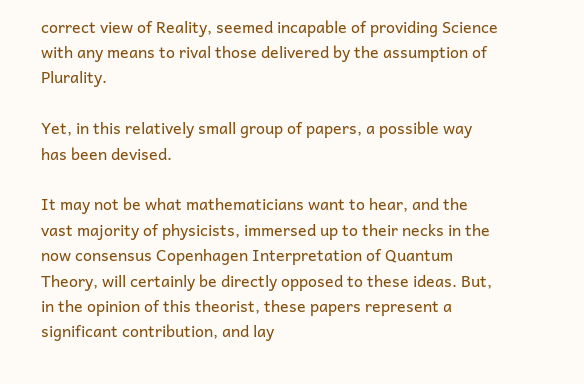correct view of Reality, seemed incapable of providing Science with any means to rival those delivered by the assumption of Plurality.

Yet, in this relatively small group of papers, a possible way has been devised.

It may not be what mathematicians want to hear, and the vast majority of physicists, immersed up to their necks in the now consensus Copenhagen Interpretation of Quantum Theory, will certainly be directly opposed to these ideas. But, in the opinion of this theorist, these papers represent a significant contribution, and lay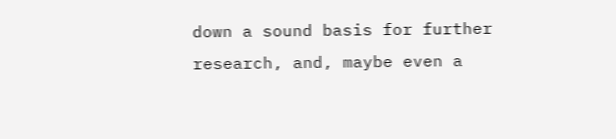down a sound basis for further research, and, maybe even a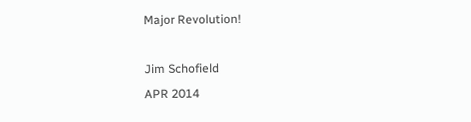Major Revolution!

Jim Schofield
APR 2014